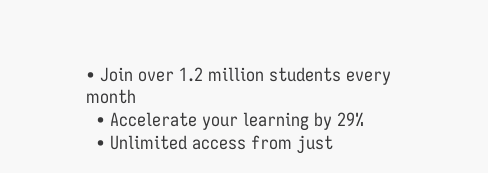• Join over 1.2 million students every month
  • Accelerate your learning by 29%
  • Unlimited access from just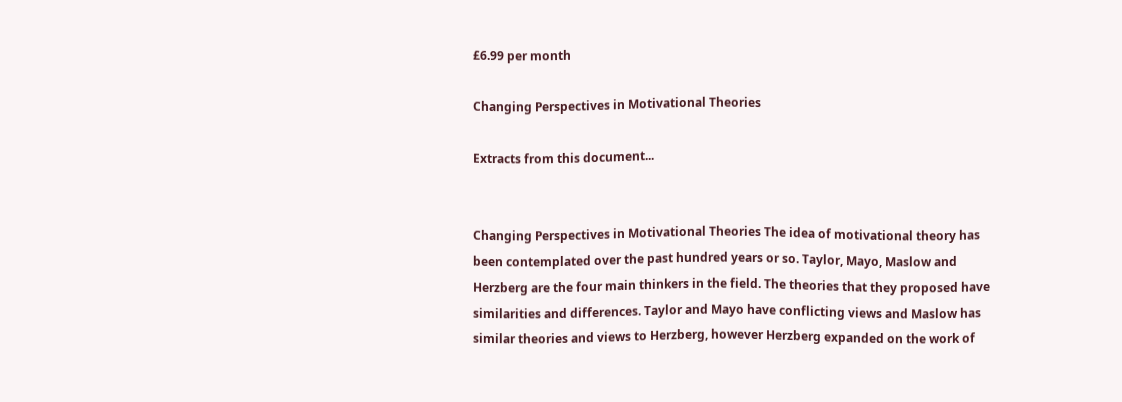£6.99 per month

Changing Perspectives in Motivational Theories

Extracts from this document...


Changing Perspectives in Motivational Theories The idea of motivational theory has been contemplated over the past hundred years or so. Taylor, Mayo, Maslow and Herzberg are the four main thinkers in the field. The theories that they proposed have similarities and differences. Taylor and Mayo have conflicting views and Maslow has similar theories and views to Herzberg, however Herzberg expanded on the work of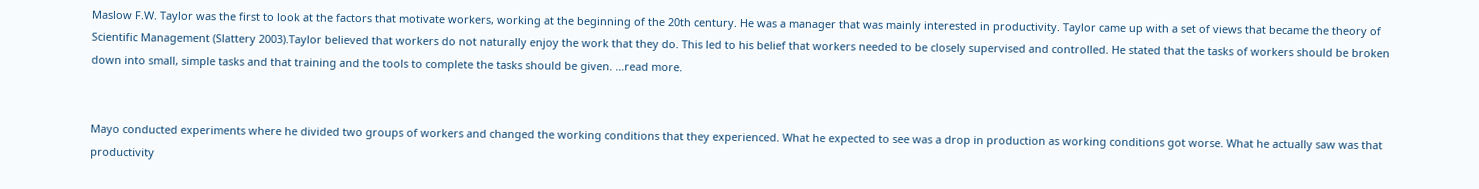Maslow F.W. Taylor was the first to look at the factors that motivate workers, working at the beginning of the 20th century. He was a manager that was mainly interested in productivity. Taylor came up with a set of views that became the theory of Scientific Management (Slattery 2003).Taylor believed that workers do not naturally enjoy the work that they do. This led to his belief that workers needed to be closely supervised and controlled. He stated that the tasks of workers should be broken down into small, simple tasks and that training and the tools to complete the tasks should be given. ...read more.


Mayo conducted experiments where he divided two groups of workers and changed the working conditions that they experienced. What he expected to see was a drop in production as working conditions got worse. What he actually saw was that productivity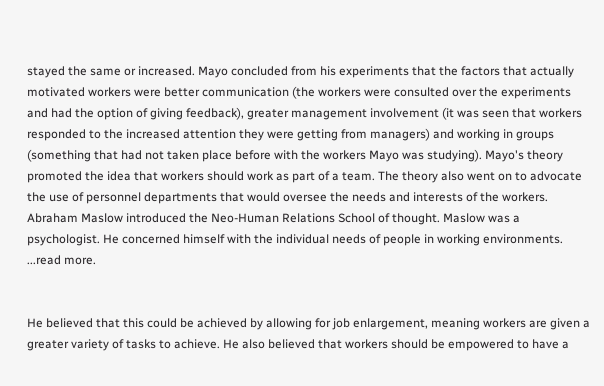stayed the same or increased. Mayo concluded from his experiments that the factors that actually motivated workers were better communication (the workers were consulted over the experiments and had the option of giving feedback), greater management involvement (it was seen that workers responded to the increased attention they were getting from managers) and working in groups (something that had not taken place before with the workers Mayo was studying). Mayo's theory promoted the idea that workers should work as part of a team. The theory also went on to advocate the use of personnel departments that would oversee the needs and interests of the workers. Abraham Maslow introduced the Neo-Human Relations School of thought. Maslow was a psychologist. He concerned himself with the individual needs of people in working environments. ...read more.


He believed that this could be achieved by allowing for job enlargement, meaning workers are given a greater variety of tasks to achieve. He also believed that workers should be empowered to have a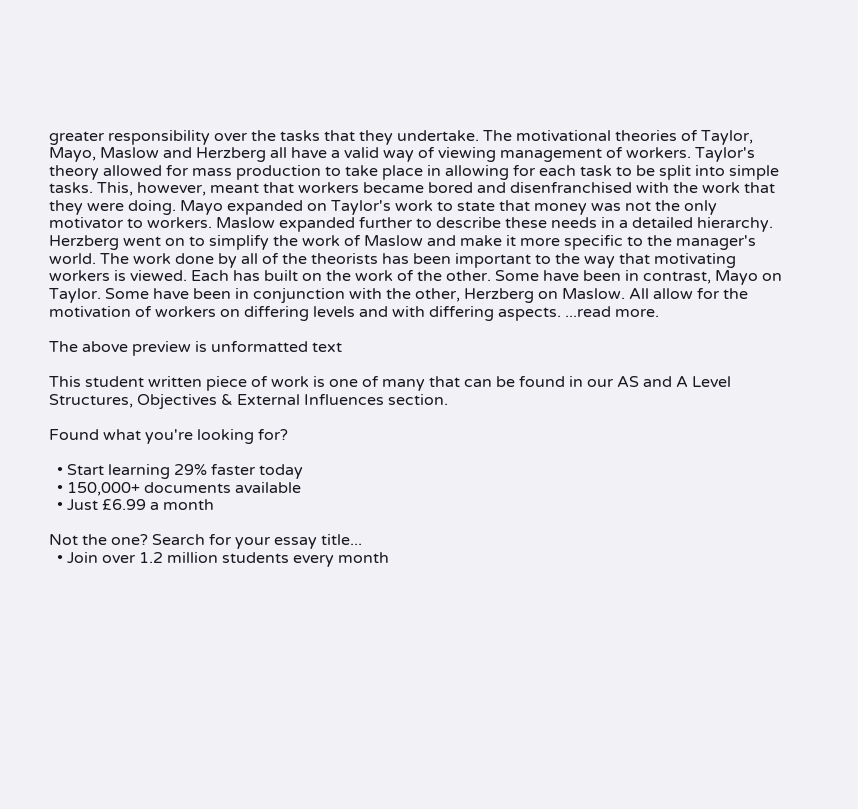greater responsibility over the tasks that they undertake. The motivational theories of Taylor, Mayo, Maslow and Herzberg all have a valid way of viewing management of workers. Taylor's theory allowed for mass production to take place in allowing for each task to be split into simple tasks. This, however, meant that workers became bored and disenfranchised with the work that they were doing. Mayo expanded on Taylor's work to state that money was not the only motivator to workers. Maslow expanded further to describe these needs in a detailed hierarchy. Herzberg went on to simplify the work of Maslow and make it more specific to the manager's world. The work done by all of the theorists has been important to the way that motivating workers is viewed. Each has built on the work of the other. Some have been in contrast, Mayo on Taylor. Some have been in conjunction with the other, Herzberg on Maslow. All allow for the motivation of workers on differing levels and with differing aspects. ...read more.

The above preview is unformatted text

This student written piece of work is one of many that can be found in our AS and A Level Structures, Objectives & External Influences section.

Found what you're looking for?

  • Start learning 29% faster today
  • 150,000+ documents available
  • Just £6.99 a month

Not the one? Search for your essay title...
  • Join over 1.2 million students every month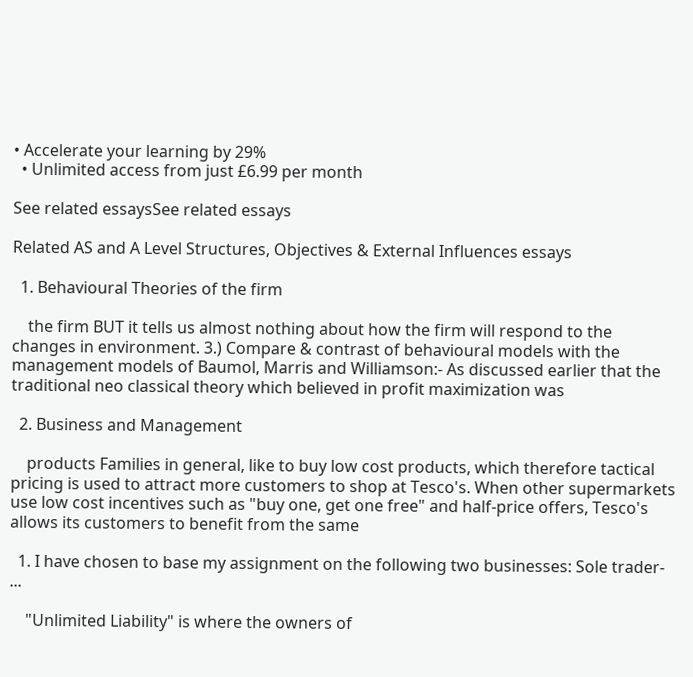• Accelerate your learning by 29%
  • Unlimited access from just £6.99 per month

See related essaysSee related essays

Related AS and A Level Structures, Objectives & External Influences essays

  1. Behavioural Theories of the firm

    the firm BUT it tells us almost nothing about how the firm will respond to the changes in environment. 3.) Compare & contrast of behavioural models with the management models of Baumol, Marris and Williamson:- As discussed earlier that the traditional neo classical theory which believed in profit maximization was

  2. Business and Management

    products Families in general, like to buy low cost products, which therefore tactical pricing is used to attract more customers to shop at Tesco's. When other supermarkets use low cost incentives such as "buy one, get one free" and half-price offers, Tesco's allows its customers to benefit from the same

  1. I have chosen to base my assignment on the following two businesses: Sole trader- ...

    "Unlimited Liability" is where the owners of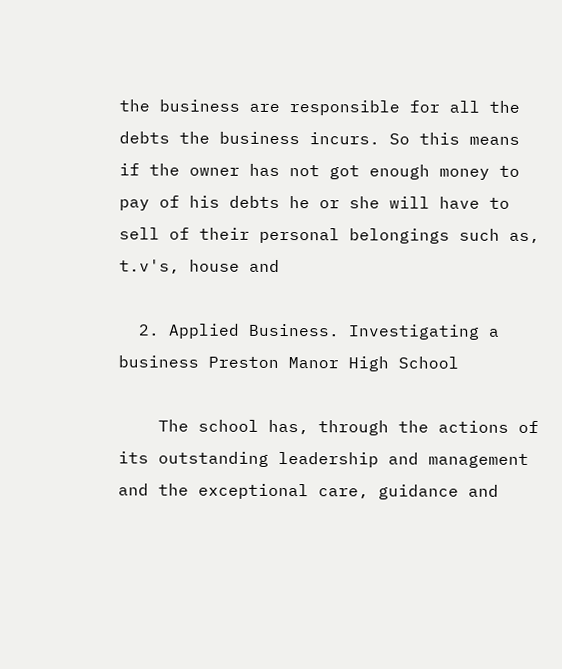the business are responsible for all the debts the business incurs. So this means if the owner has not got enough money to pay of his debts he or she will have to sell of their personal belongings such as, t.v's, house and

  2. Applied Business. Investigating a business Preston Manor High School

    The school has, through the actions of its outstanding leadership and management and the exceptional care, guidance and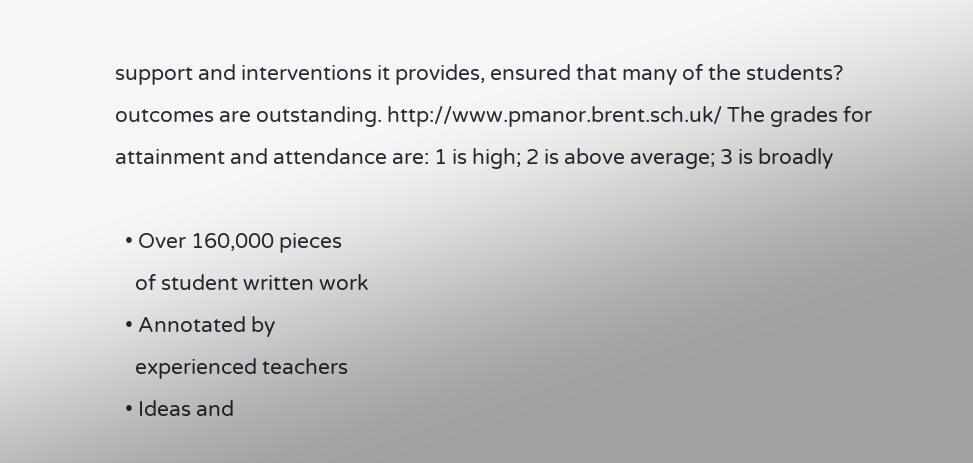support and interventions it provides, ensured that many of the students? outcomes are outstanding. http://www.pmanor.brent.sch.uk/ The grades for attainment and attendance are: 1 is high; 2 is above average; 3 is broadly

  • Over 160,000 pieces
    of student written work
  • Annotated by
    experienced teachers
  • Ideas and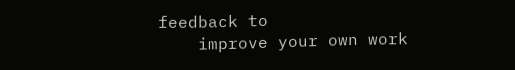feedback to
    improve your own work